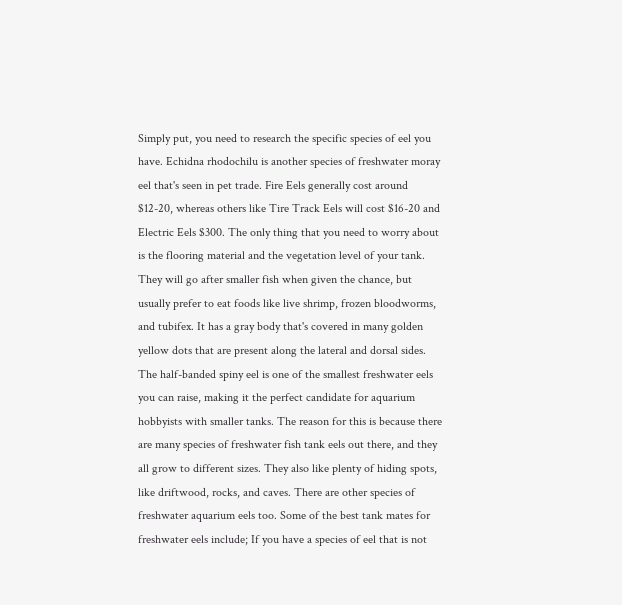Simply put, you need to research the specific species of eel you have. Echidna rhodochilu is another species of freshwater moray eel that's seen in pet trade. Fire Eels generally cost around $12-20, whereas others like Tire Track Eels will cost $16-20 and Electric Eels $300. The only thing that you need to worry about is the flooring material and the vegetation level of your tank. They will go after smaller fish when given the chance, but usually prefer to eat foods like live shrimp, frozen bloodworms, and tubifex. It has a gray body that's covered in many golden yellow dots that are present along the lateral and dorsal sides. The half-banded spiny eel is one of the smallest freshwater eels you can raise, making it the perfect candidate for aquarium hobbyists with smaller tanks. The reason for this is because there are many species of freshwater fish tank eels out there, and they all grow to different sizes. They also like plenty of hiding spots, like driftwood, rocks, and caves. There are other species of freshwater aquarium eels too. Some of the best tank mates for freshwater eels include; If you have a species of eel that is not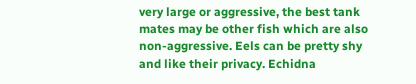very large or aggressive, the best tank mates may be other fish which are also non-aggressive. Eels can be pretty shy and like their privacy. Echidna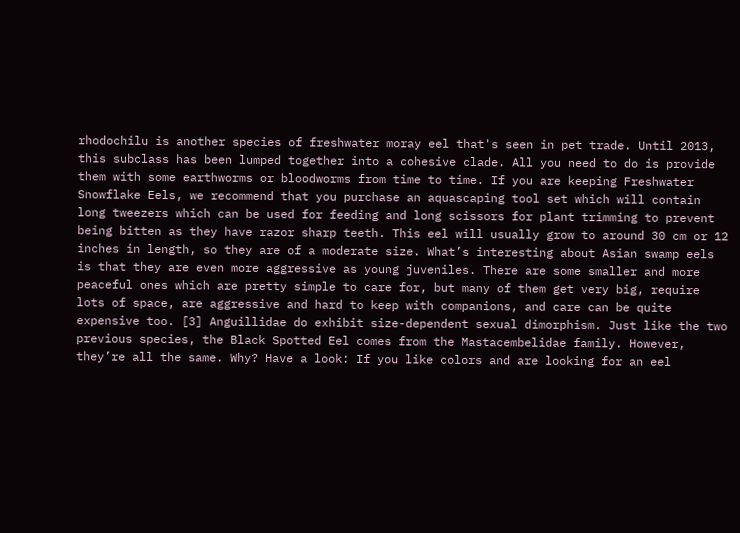rhodochilu is another species of freshwater moray eel that's seen in pet trade. Until 2013, this subclass has been lumped together into a cohesive clade. All you need to do is provide them with some earthworms or bloodworms from time to time. If you are keeping Freshwater Snowflake Eels, we recommend that you purchase an aquascaping tool set which will contain long tweezers which can be used for feeding and long scissors for plant trimming to prevent being bitten as they have razor sharp teeth. This eel will usually grow to around 30 cm or 12 inches in length, so they are of a moderate size. What’s interesting about Asian swamp eels is that they are even more aggressive as young juveniles. There are some smaller and more peaceful ones which are pretty simple to care for, but many of them get very big, require lots of space, are aggressive and hard to keep with companions, and care can be quite expensive too. [3] Anguillidae do exhibit size-dependent sexual dimorphism. Just like the two previous species, the Black Spotted Eel comes from the Mastacembelidae family. However, they’re all the same. Why? Have a look: If you like colors and are looking for an eel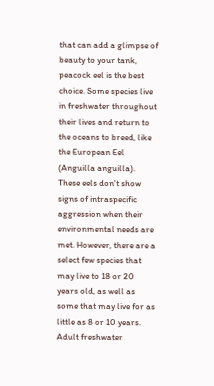that can add a glimpse of beauty to your tank, peacock eel is the best choice. Some species live in freshwater throughout their lives and return to the oceans to breed, like the European Eel (Anguilla anguilla). These eels don't show signs of intraspecific aggression when their environmental needs are met. However, there are a select few species that may live to 18 or 20 years old, as well as some that may live for as little as 8 or 10 years. Adult freshwater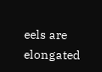eels are elongated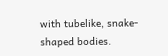with tubelike, snake-shaped bodies.